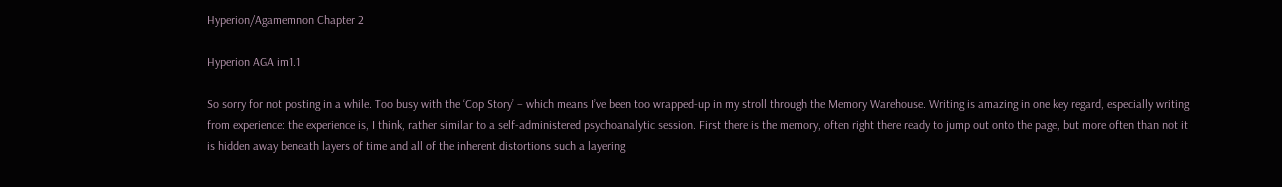Hyperion/Agamemnon Chapter 2

Hyperion AGA im1.1

So sorry for not posting in a while. Too busy with the ‘Cop Story’ – which means I’ve been too wrapped-up in my stroll through the Memory Warehouse. Writing is amazing in one key regard, especially writing from experience: the experience is, I think, rather similar to a self-administered psychoanalytic session. First there is the memory, often right there ready to jump out onto the page, but more often than not it is hidden away beneath layers of time and all of the inherent distortions such a layering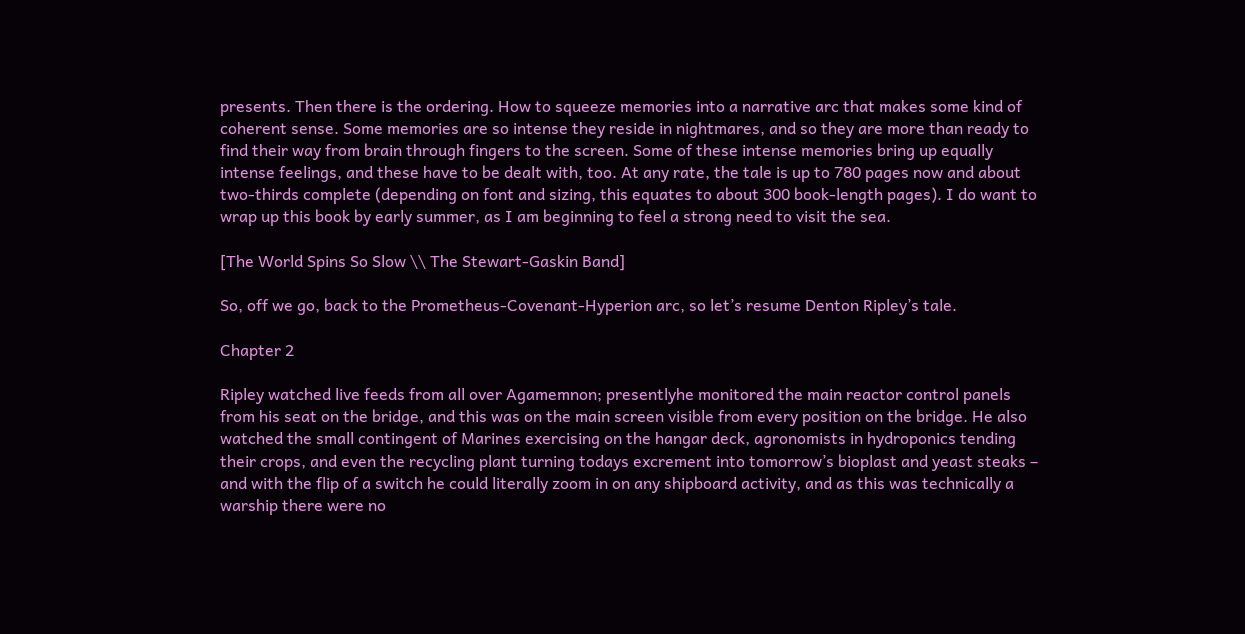presents. Then there is the ordering. How to squeeze memories into a narrative arc that makes some kind of coherent sense. Some memories are so intense they reside in nightmares, and so they are more than ready to find their way from brain through fingers to the screen. Some of these intense memories bring up equally intense feelings, and these have to be dealt with, too. At any rate, the tale is up to 780 pages now and about two-thirds complete (depending on font and sizing, this equates to about 300 book-length pages). I do want to wrap up this book by early summer, as I am beginning to feel a strong need to visit the sea.

[The World Spins So Slow \\ The Stewart-Gaskin Band]

So, off we go, back to the Prometheus-Covenant-Hyperion arc, so let’s resume Denton Ripley’s tale.

Chapter 2

Ripley watched live feeds from all over Agamemnon; presentlyhe monitored the main reactor control panels from his seat on the bridge, and this was on the main screen visible from every position on the bridge. He also watched the small contingent of Marines exercising on the hangar deck, agronomists in hydroponics tending their crops, and even the recycling plant turning todays excrement into tomorrow’s bioplast and yeast steaks – and with the flip of a switch he could literally zoom in on any shipboard activity, and as this was technically a warship there were no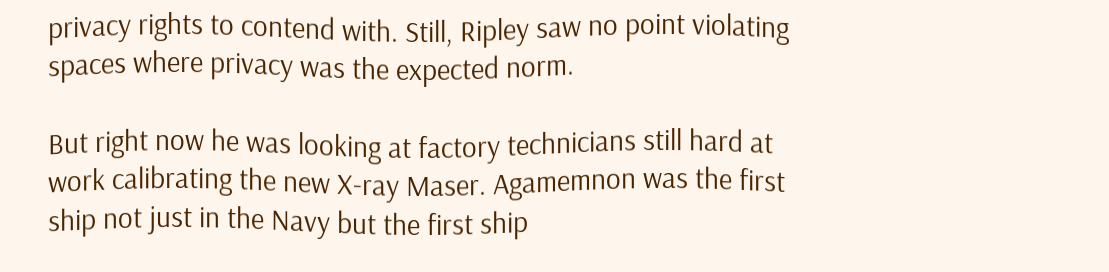privacy rights to contend with. Still, Ripley saw no point violating spaces where privacy was the expected norm.

But right now he was looking at factory technicians still hard at work calibrating the new X-ray Maser. Agamemnon was the first ship not just in the Navy but the first ship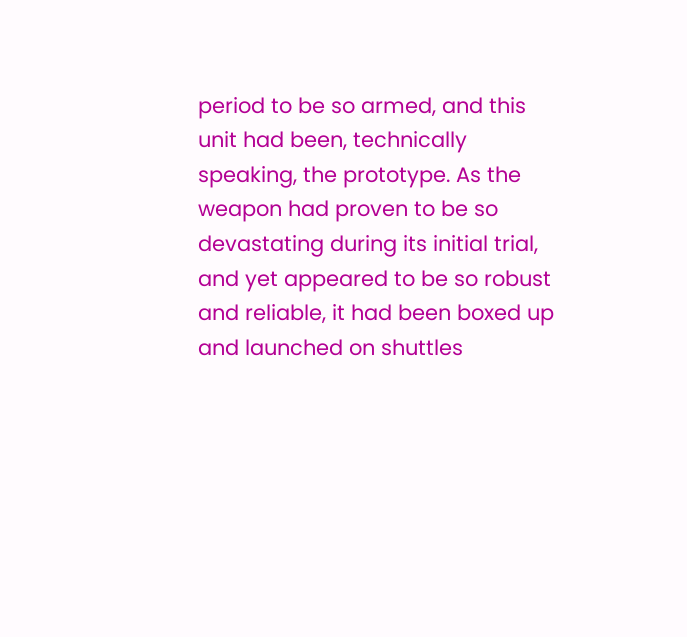period to be so armed, and this unit had been, technically speaking, the prototype. As the weapon had proven to be so devastating during its initial trial, and yet appeared to be so robust and reliable, it had been boxed up and launched on shuttles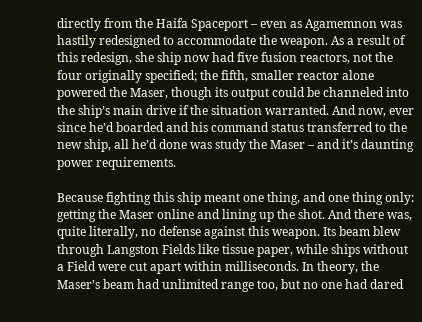directly from the Haifa Spaceport – even as Agamemnon was hastily redesigned to accommodate the weapon. As a result of this redesign, she ship now had five fusion reactors, not the four originally specified; the fifth, smaller reactor alone powered the Maser, though its output could be channeled into the ship’s main drive if the situation warranted. And now, ever since he’d boarded and his command status transferred to the new ship, all he’d done was study the Maser – and it’s daunting power requirements.

Because fighting this ship meant one thing, and one thing only: getting the Maser online and lining up the shot. And there was, quite literally, no defense against this weapon. Its beam blew through Langston Fields like tissue paper, while ships without a Field were cut apart within milliseconds. In theory, the Maser’s beam had unlimited range too, but no one had dared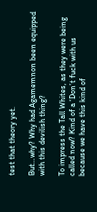test that theory yet.

But…why? Why had Agamemnon been equipped with this devilish thing?

To impress the Tall Whites, as they were being called now? Kind of a ‘Don’t fuck with us because we have this kind of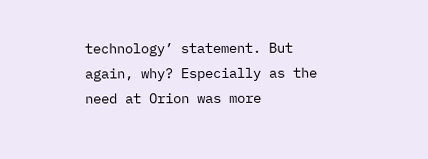technology’ statement. But again, why? Especially as the need at Orion was more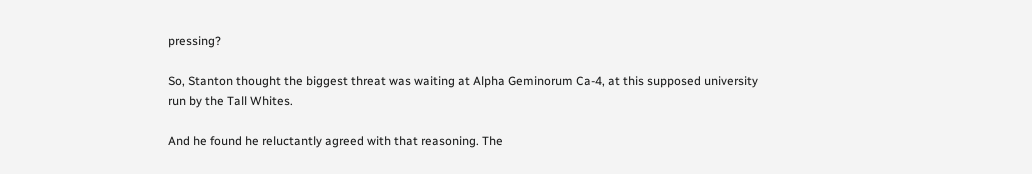pressing?

So, Stanton thought the biggest threat was waiting at Alpha Geminorum Ca-4, at this supposed university run by the Tall Whites.

And he found he reluctantly agreed with that reasoning. The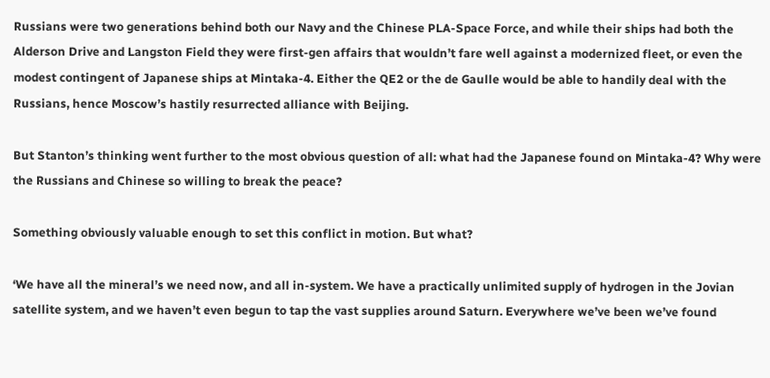Russians were two generations behind both our Navy and the Chinese PLA-Space Force, and while their ships had both the Alderson Drive and Langston Field they were first-gen affairs that wouldn’t fare well against a modernized fleet, or even the modest contingent of Japanese ships at Mintaka-4. Either the QE2 or the de Gaulle would be able to handily deal with the Russians, hence Moscow’s hastily resurrected alliance with Beijing.

But Stanton’s thinking went further to the most obvious question of all: what had the Japanese found on Mintaka-4? Why were the Russians and Chinese so willing to break the peace?

Something obviously valuable enough to set this conflict in motion. But what?

‘We have all the mineral’s we need now, and all in-system. We have a practically unlimited supply of hydrogen in the Jovian satellite system, and we haven’t even begun to tap the vast supplies around Saturn. Everywhere we’ve been we’ve found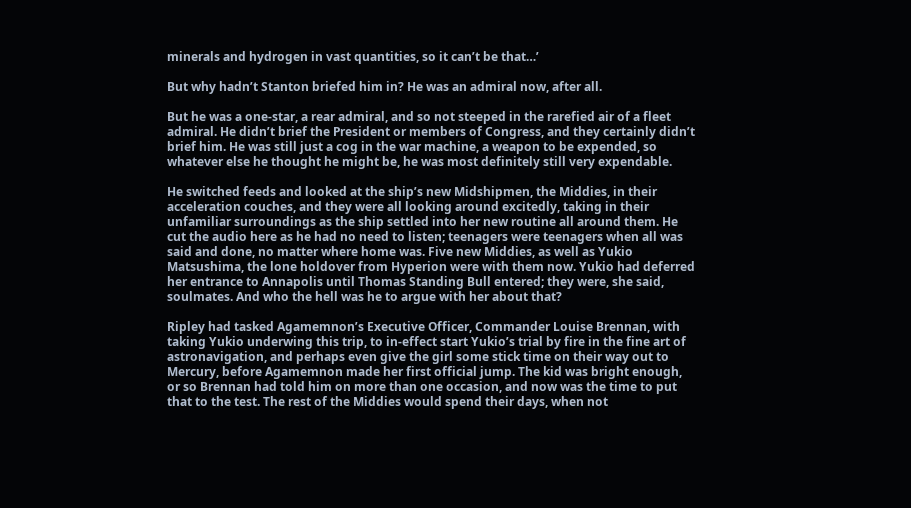minerals and hydrogen in vast quantities, so it can’t be that…’

But why hadn’t Stanton briefed him in? He was an admiral now, after all.

But he was a one-star, a rear admiral, and so not steeped in the rarefied air of a fleet admiral. He didn’t brief the President or members of Congress, and they certainly didn’t brief him. He was still just a cog in the war machine, a weapon to be expended, so whatever else he thought he might be, he was most definitely still very expendable.

He switched feeds and looked at the ship’s new Midshipmen, the Middies, in their acceleration couches, and they were all looking around excitedly, taking in their unfamiliar surroundings as the ship settled into her new routine all around them. He cut the audio here as he had no need to listen; teenagers were teenagers when all was said and done, no matter where home was. Five new Middies, as well as Yukio Matsushima, the lone holdover from Hyperion were with them now. Yukio had deferred her entrance to Annapolis until Thomas Standing Bull entered; they were, she said, soulmates. And who the hell was he to argue with her about that?

Ripley had tasked Agamemnon’s Executive Officer, Commander Louise Brennan, with taking Yukio underwing this trip, to in-effect start Yukio’s trial by fire in the fine art of astronavigation, and perhaps even give the girl some stick time on their way out to Mercury, before Agamemnon made her first official jump. The kid was bright enough, or so Brennan had told him on more than one occasion, and now was the time to put that to the test. The rest of the Middies would spend their days, when not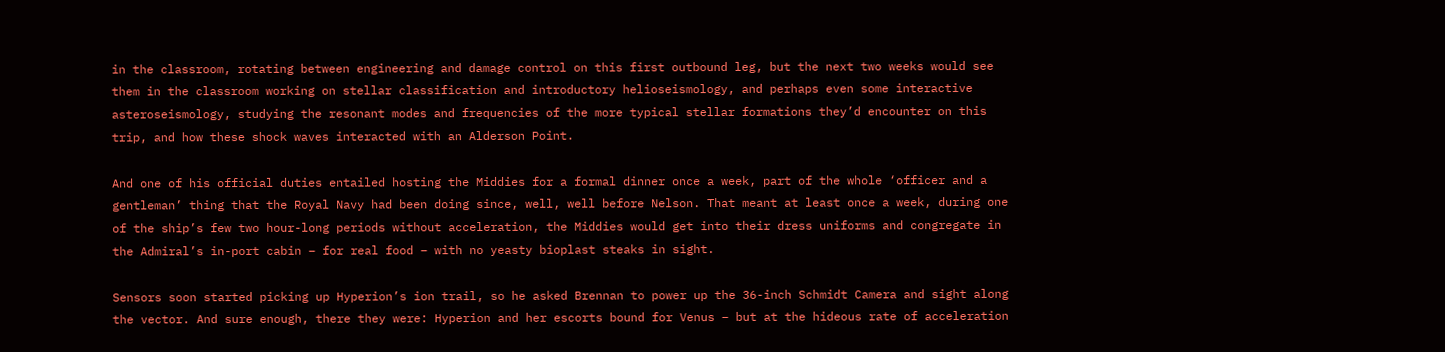in the classroom, rotating between engineering and damage control on this first outbound leg, but the next two weeks would see them in the classroom working on stellar classification and introductory helioseismology, and perhaps even some interactive asteroseismology, studying the resonant modes and frequencies of the more typical stellar formations they’d encounter on this trip, and how these shock waves interacted with an Alderson Point.

And one of his official duties entailed hosting the Middies for a formal dinner once a week, part of the whole ‘officer and a gentleman’ thing that the Royal Navy had been doing since, well, well before Nelson. That meant at least once a week, during one of the ship’s few two hour-long periods without acceleration, the Middies would get into their dress uniforms and congregate in the Admiral’s in-port cabin – for real food – with no yeasty bioplast steaks in sight.

Sensors soon started picking up Hyperion’s ion trail, so he asked Brennan to power up the 36-inch Schmidt Camera and sight along the vector. And sure enough, there they were: Hyperion and her escorts bound for Venus – but at the hideous rate of acceleration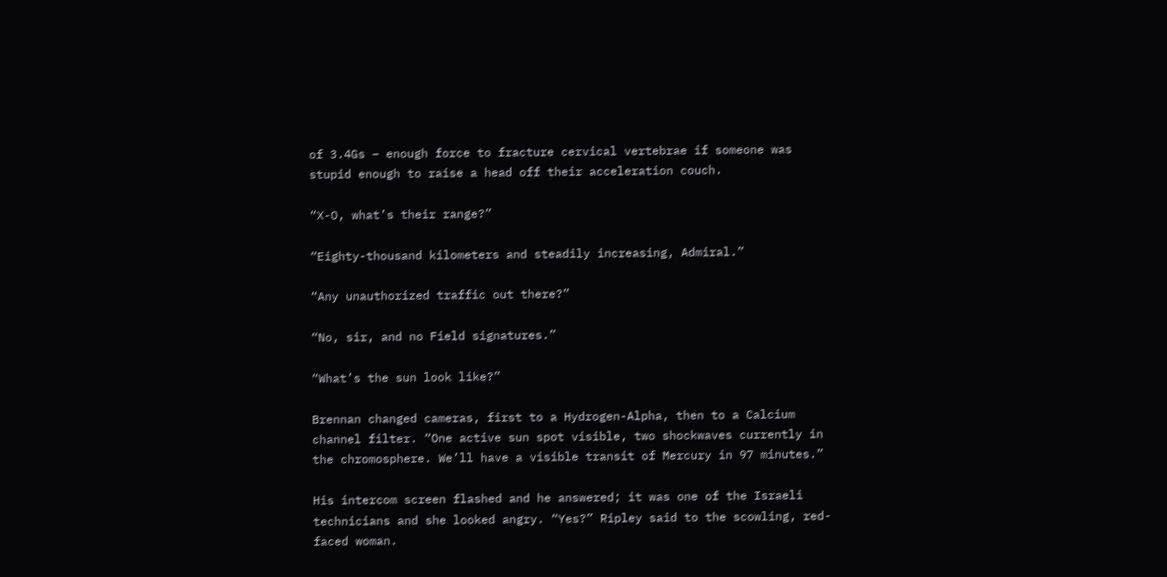of 3.4Gs – enough force to fracture cervical vertebrae if someone was stupid enough to raise a head off their acceleration couch.

“X-O, what’s their range?”

“Eighty-thousand kilometers and steadily increasing, Admiral.”

“Any unauthorized traffic out there?”

“No, sir, and no Field signatures.”

“What’s the sun look like?”

Brennan changed cameras, first to a Hydrogen-Alpha, then to a Calcium channel filter. “One active sun spot visible, two shockwaves currently in the chromosphere. We’ll have a visible transit of Mercury in 97 minutes.”

His intercom screen flashed and he answered; it was one of the Israeli technicians and she looked angry. “Yes?” Ripley said to the scowling, red-faced woman.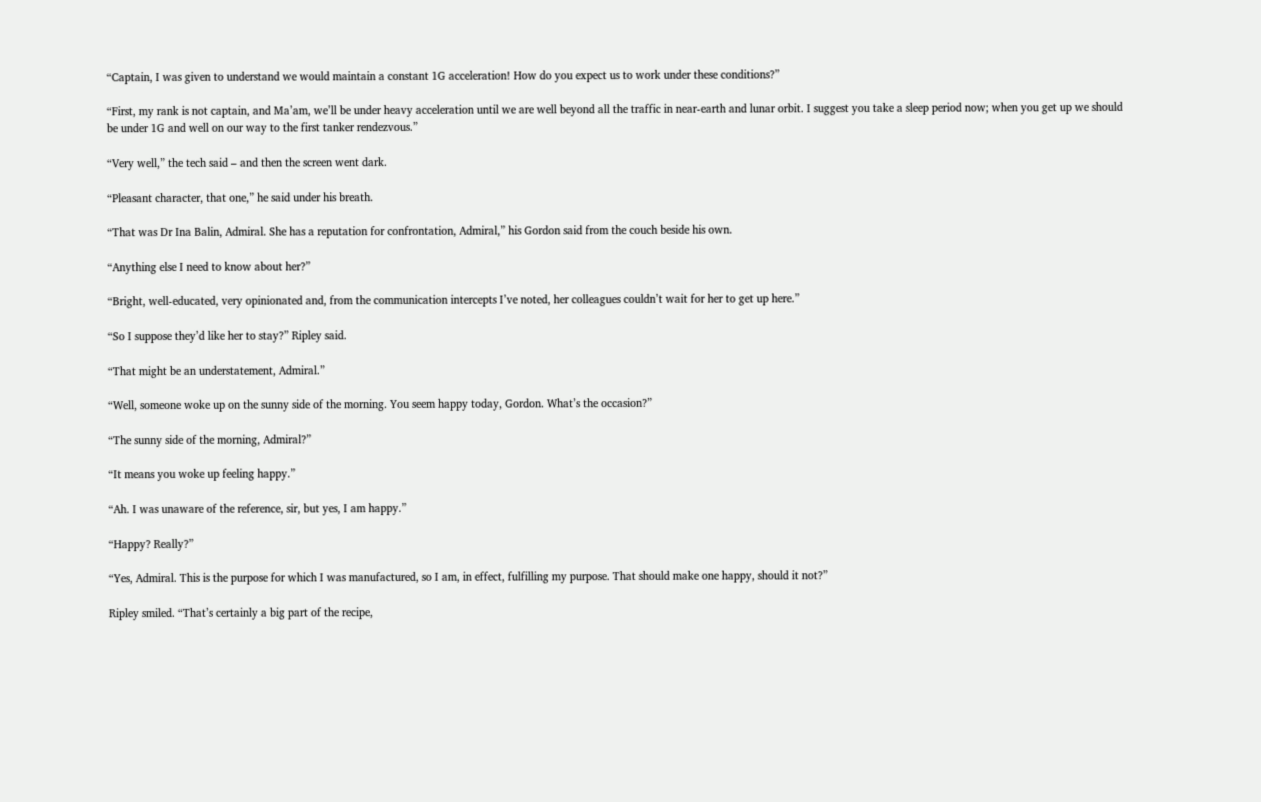“Captain, I was given to understand we would maintain a constant 1G acceleration! How do you expect us to work under these conditions?”

“First, my rank is not captain, and Ma’am, we’ll be under heavy acceleration until we are well beyond all the traffic in near-earth and lunar orbit. I suggest you take a sleep period now; when you get up we should be under 1G and well on our way to the first tanker rendezvous.”

“Very well,” the tech said – and then the screen went dark.

“Pleasant character, that one,” he said under his breath.

“That was Dr Ina Balin, Admiral. She has a reputation for confrontation, Admiral,” his Gordon said from the couch beside his own.

“Anything else I need to know about her?”

“Bright, well-educated, very opinionated and, from the communication intercepts I’ve noted, her colleagues couldn’t wait for her to get up here.”

“So I suppose they’d like her to stay?” Ripley said.

“That might be an understatement, Admiral.”

“Well, someone woke up on the sunny side of the morning. You seem happy today, Gordon. What’s the occasion?”

“The sunny side of the morning, Admiral?”

“It means you woke up feeling happy.”

“Ah. I was unaware of the reference, sir, but yes, I am happy.”

“Happy? Really?”

“Yes, Admiral. This is the purpose for which I was manufactured, so I am, in effect, fulfilling my purpose. That should make one happy, should it not?”

Ripley smiled. “That’s certainly a big part of the recipe,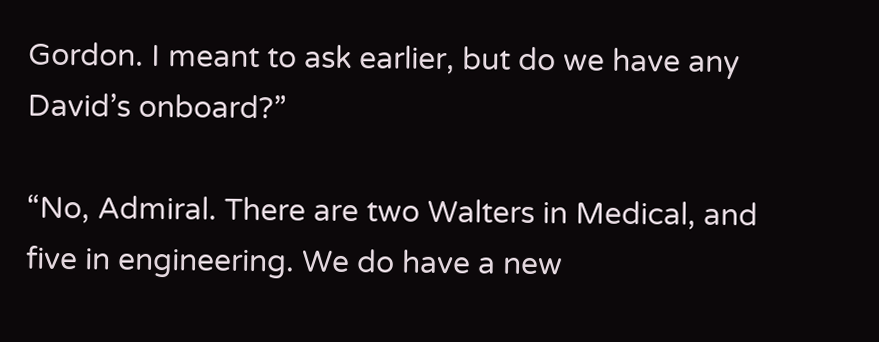Gordon. I meant to ask earlier, but do we have any David’s onboard?”

“No, Admiral. There are two Walters in Medical, and five in engineering. We do have a new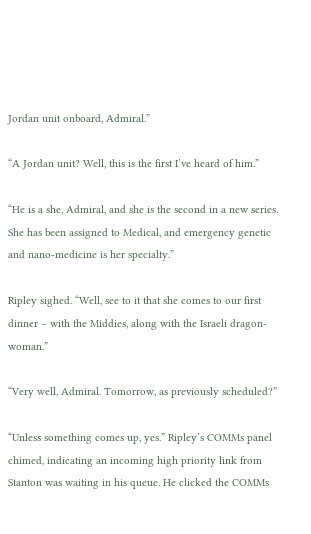Jordan unit onboard, Admiral.”

“A Jordan unit? Well, this is the first I’ve heard of him.”

“He is a she, Admiral, and she is the second in a new series. She has been assigned to Medical, and emergency genetic and nano-medicine is her specialty.”

Ripley sighed. “Well, see to it that she comes to our first dinner – with the Middies, along with the Israeli dragon-woman.”

“Very well, Admiral. Tomorrow, as previously scheduled?”

“Unless something comes up, yes.” Ripley’s COMMs panel chimed, indicating an incoming high priority link from Stanton was waiting in his queue. He clicked the COMMs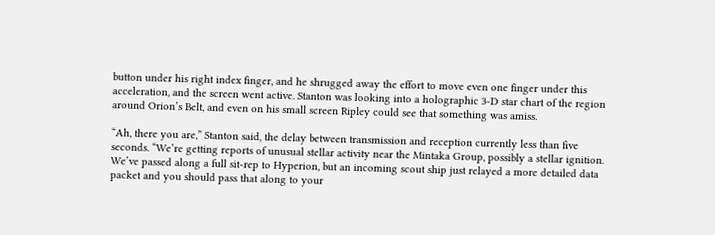button under his right index finger, and he shrugged away the effort to move even one finger under this acceleration, and the screen went active. Stanton was looking into a holographic 3-D star chart of the region around Orion’s Belt, and even on his small screen Ripley could see that something was amiss.

“Ah, there you are,” Stanton said, the delay between transmission and reception currently less than five seconds. “We’re getting reports of unusual stellar activity near the Mintaka Group, possibly a stellar ignition. We’ve passed along a full sit-rep to Hyperion, but an incoming scout ship just relayed a more detailed data packet and you should pass that along to your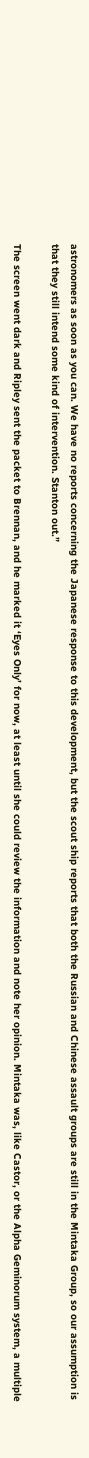astronomers as soon as you can. We have no reports concerning the Japanese response to this development, but the scout ship reports that both the Russian and Chinese assault groups are still in the Mintaka Group, so our assumption is that they still intend some kind of intervention. Stanton out.”

The screen went dark and Ripley sent the packet to Brennan, and he marked it ‘Eyes Only’ for now, at least until she could review the information and note her opinion. Mintaka was, like Castor, or the Alpha Geminorum system, a multiple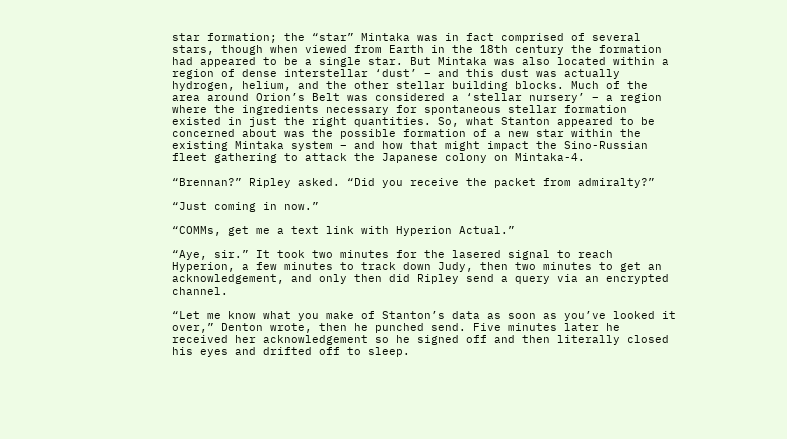star formation; the “star” Mintaka was in fact comprised of several stars, though when viewed from Earth in the 18th century the formation had appeared to be a single star. But Mintaka was also located within a region of dense interstellar ‘dust’ – and this dust was actually hydrogen, helium, and the other stellar building blocks. Much of the area around Orion’s Belt was considered a ‘stellar nursery’ – a region where the ingredients necessary for spontaneous stellar formation existed in just the right quantities. So, what Stanton appeared to be concerned about was the possible formation of a new star within the existing Mintaka system – and how that might impact the Sino-Russian fleet gathering to attack the Japanese colony on Mintaka-4.

“Brennan?” Ripley asked. “Did you receive the packet from admiralty?”

“Just coming in now.”

“COMMs, get me a text link with Hyperion Actual.”

“Aye, sir.” It took two minutes for the lasered signal to reach Hyperion, a few minutes to track down Judy, then two minutes to get an acknowledgement, and only then did Ripley send a query via an encrypted channel.

“Let me know what you make of Stanton’s data as soon as you’ve looked it over,” Denton wrote, then he punched send. Five minutes later he received her acknowledgement so he signed off and then literally closed his eyes and drifted off to sleep.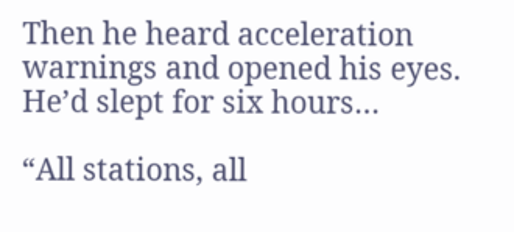Then he heard acceleration warnings and opened his eyes. He’d slept for six hours…

“All stations, all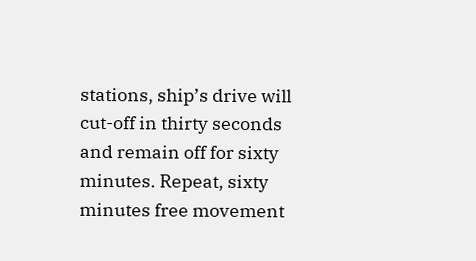stations, ship’s drive will cut-off in thirty seconds and remain off for sixty minutes. Repeat, sixty minutes free movement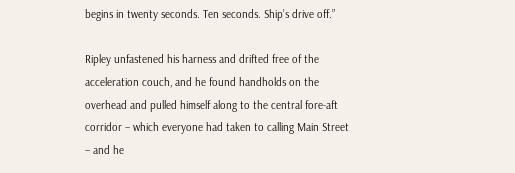begins in twenty seconds. Ten seconds. Ship’s drive off.”

Ripley unfastened his harness and drifted free of the acceleration couch, and he found handholds on the overhead and pulled himself along to the central fore-aft corridor – which everyone had taken to calling Main Street – and he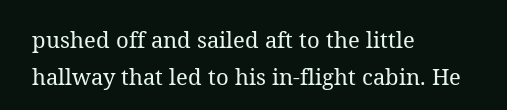pushed off and sailed aft to the little hallway that led to his in-flight cabin. He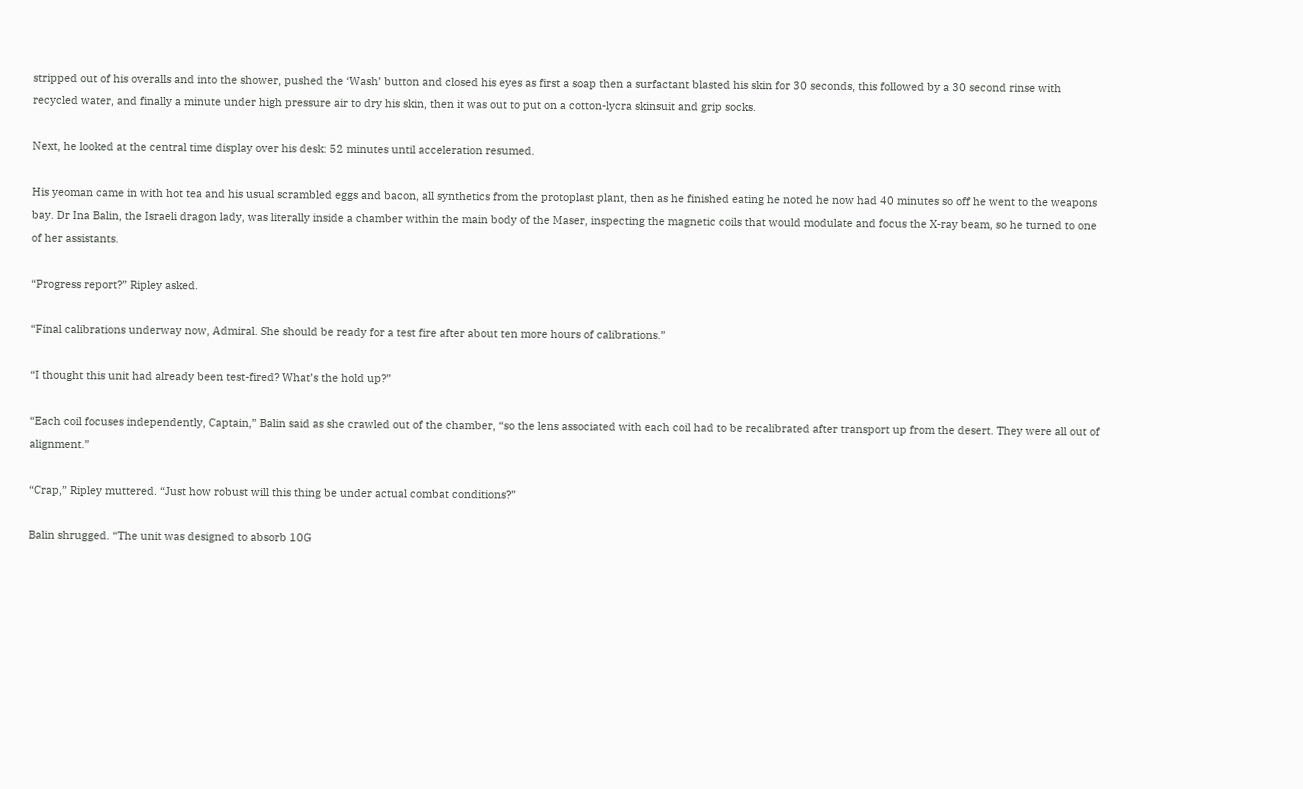stripped out of his overalls and into the shower, pushed the ‘Wash’ button and closed his eyes as first a soap then a surfactant blasted his skin for 30 seconds, this followed by a 30 second rinse with recycled water, and finally a minute under high pressure air to dry his skin, then it was out to put on a cotton-lycra skinsuit and grip socks.

Next, he looked at the central time display over his desk: 52 minutes until acceleration resumed.

His yeoman came in with hot tea and his usual scrambled eggs and bacon, all synthetics from the protoplast plant, then as he finished eating he noted he now had 40 minutes so off he went to the weapons bay. Dr Ina Balin, the Israeli dragon lady, was literally inside a chamber within the main body of the Maser, inspecting the magnetic coils that would modulate and focus the X-ray beam, so he turned to one of her assistants.

“Progress report?” Ripley asked.

“Final calibrations underway now, Admiral. She should be ready for a test fire after about ten more hours of calibrations.”

“I thought this unit had already been test-fired? What’s the hold up?”

“Each coil focuses independently, Captain,” Balin said as she crawled out of the chamber, “so the lens associated with each coil had to be recalibrated after transport up from the desert. They were all out of alignment.”

“Crap,” Ripley muttered. “Just how robust will this thing be under actual combat conditions?”

Balin shrugged. “The unit was designed to absorb 10G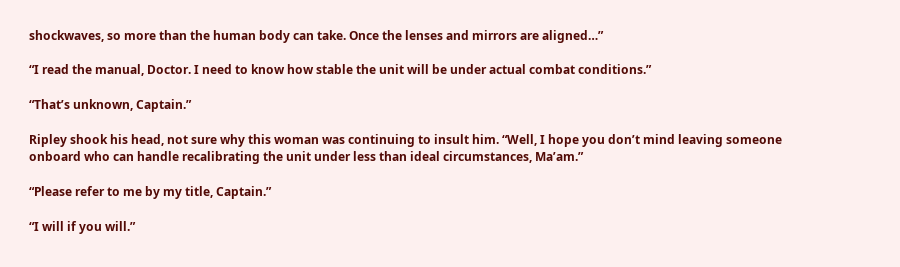shockwaves, so more than the human body can take. Once the lenses and mirrors are aligned…”

“I read the manual, Doctor. I need to know how stable the unit will be under actual combat conditions.”

“That’s unknown, Captain.”

Ripley shook his head, not sure why this woman was continuing to insult him. “Well, I hope you don’t mind leaving someone onboard who can handle recalibrating the unit under less than ideal circumstances, Ma’am.”

“Please refer to me by my title, Captain.”

“I will if you will.”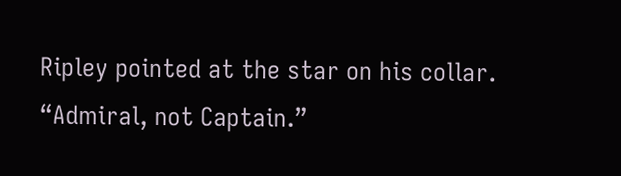Ripley pointed at the star on his collar. “Admiral, not Captain.”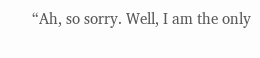“Ah, so sorry. Well, I am the only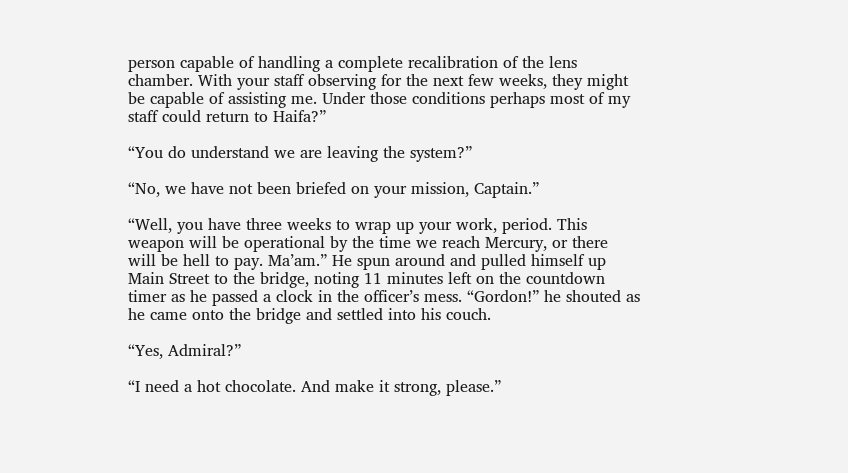person capable of handling a complete recalibration of the lens chamber. With your staff observing for the next few weeks, they might be capable of assisting me. Under those conditions perhaps most of my staff could return to Haifa?”

“You do understand we are leaving the system?”

“No, we have not been briefed on your mission, Captain.”

“Well, you have three weeks to wrap up your work, period. This weapon will be operational by the time we reach Mercury, or there will be hell to pay. Ma’am.” He spun around and pulled himself up Main Street to the bridge, noting 11 minutes left on the countdown timer as he passed a clock in the officer’s mess. “Gordon!” he shouted as he came onto the bridge and settled into his couch.

“Yes, Admiral?”

“I need a hot chocolate. And make it strong, please.”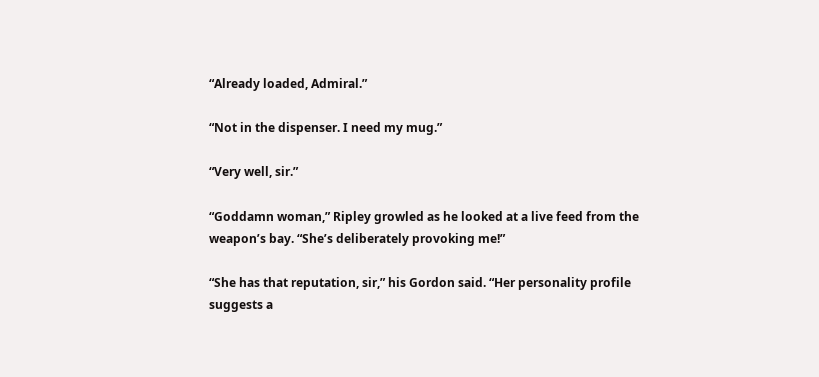“Already loaded, Admiral.”

“Not in the dispenser. I need my mug.”

“Very well, sir.”

“Goddamn woman,” Ripley growled as he looked at a live feed from the weapon’s bay. “She’s deliberately provoking me!”

“She has that reputation, sir,” his Gordon said. “Her personality profile suggests a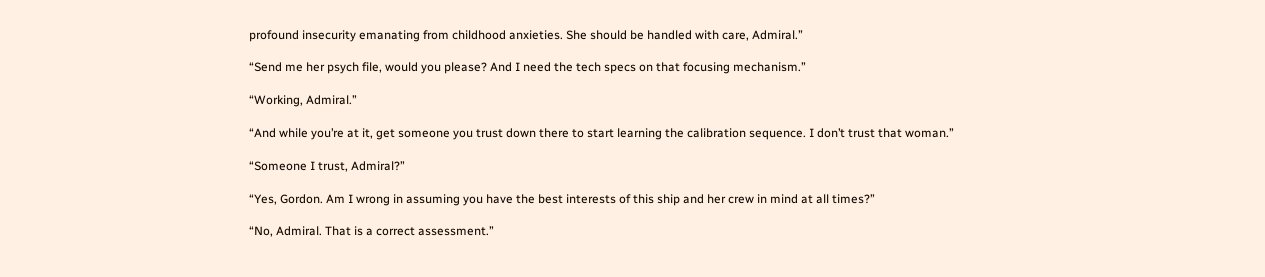profound insecurity emanating from childhood anxieties. She should be handled with care, Admiral.”

“Send me her psych file, would you please? And I need the tech specs on that focusing mechanism.”

“Working, Admiral.”

“And while you’re at it, get someone you trust down there to start learning the calibration sequence. I don’t trust that woman.”

“Someone I trust, Admiral?”

“Yes, Gordon. Am I wrong in assuming you have the best interests of this ship and her crew in mind at all times?”

“No, Admiral. That is a correct assessment.”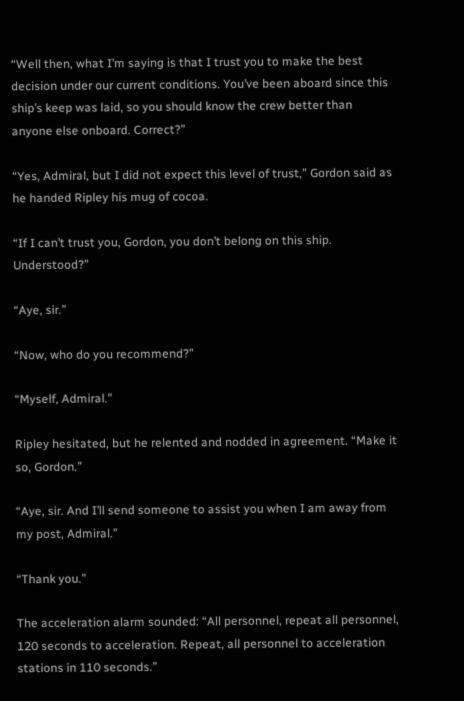“Well then, what I’m saying is that I trust you to make the best decision under our current conditions. You’ve been aboard since this ship’s keep was laid, so you should know the crew better than anyone else onboard. Correct?”

“Yes, Admiral, but I did not expect this level of trust,” Gordon said as he handed Ripley his mug of cocoa.

“If I can’t trust you, Gordon, you don’t belong on this ship. Understood?”

“Aye, sir.”

“Now, who do you recommend?”

“Myself, Admiral.”

Ripley hesitated, but he relented and nodded in agreement. “Make it so, Gordon.”

“Aye, sir. And I’ll send someone to assist you when I am away from my post, Admiral.”

“Thank you.”

The acceleration alarm sounded: “All personnel, repeat all personnel, 120 seconds to acceleration. Repeat, all personnel to acceleration stations in 110 seconds.”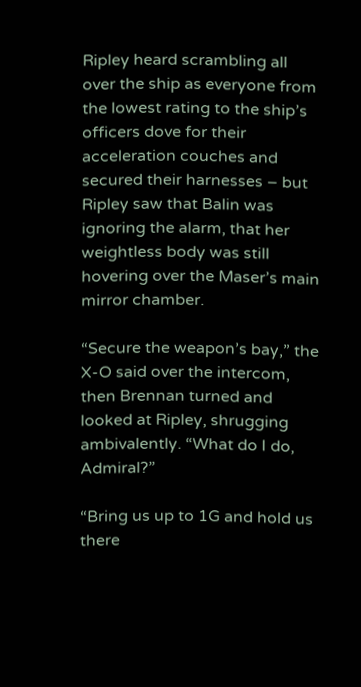Ripley heard scrambling all over the ship as everyone from the lowest rating to the ship’s officers dove for their acceleration couches and secured their harnesses – but Ripley saw that Balin was ignoring the alarm, that her weightless body was still hovering over the Maser’s main mirror chamber.

“Secure the weapon’s bay,” the X-O said over the intercom, then Brennan turned and looked at Ripley, shrugging ambivalently. “What do I do, Admiral?”

“Bring us up to 1G and hold us there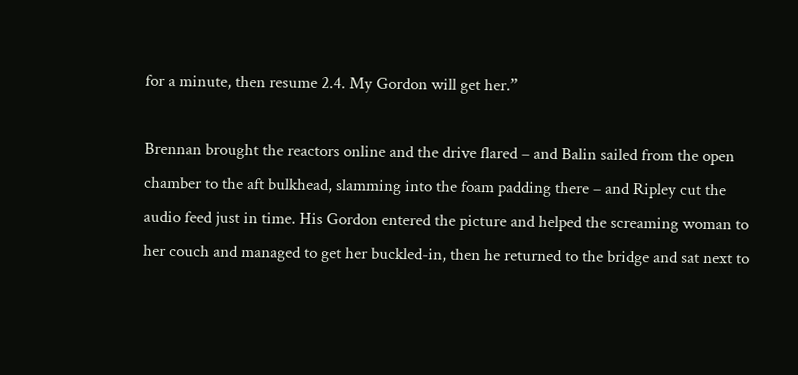for a minute, then resume 2.4. My Gordon will get her.”

Brennan brought the reactors online and the drive flared – and Balin sailed from the open chamber to the aft bulkhead, slamming into the foam padding there – and Ripley cut the audio feed just in time. His Gordon entered the picture and helped the screaming woman to her couch and managed to get her buckled-in, then he returned to the bridge and sat next to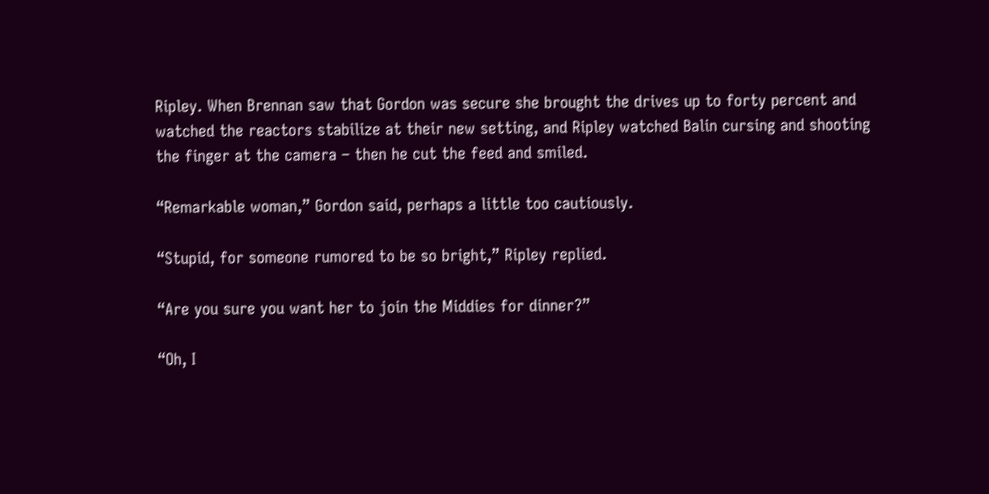Ripley. When Brennan saw that Gordon was secure she brought the drives up to forty percent and watched the reactors stabilize at their new setting, and Ripley watched Balin cursing and shooting the finger at the camera – then he cut the feed and smiled.

“Remarkable woman,” Gordon said, perhaps a little too cautiously.

“Stupid, for someone rumored to be so bright,” Ripley replied.

“Are you sure you want her to join the Middies for dinner?”

“Oh, I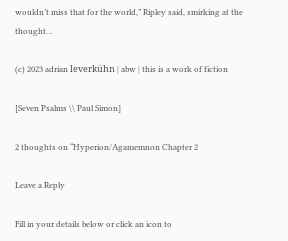wouldn’t miss that for the world,” Ripley said, smirking at the thought…

(c) 2023 adrian leverkühn | abw | this is a work of fiction

[Seven Psalms \\ Paul Simon]

2 thoughts on “Hyperion/Agamemnon Chapter 2

Leave a Reply

Fill in your details below or click an icon to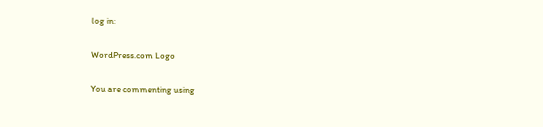log in:

WordPress.com Logo

You are commenting using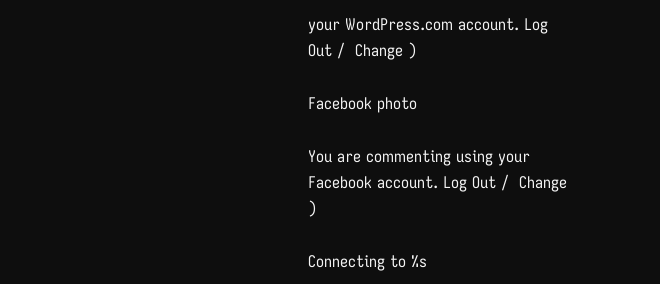your WordPress.com account. Log Out /  Change )

Facebook photo

You are commenting using your Facebook account. Log Out /  Change )

Connecting to %s